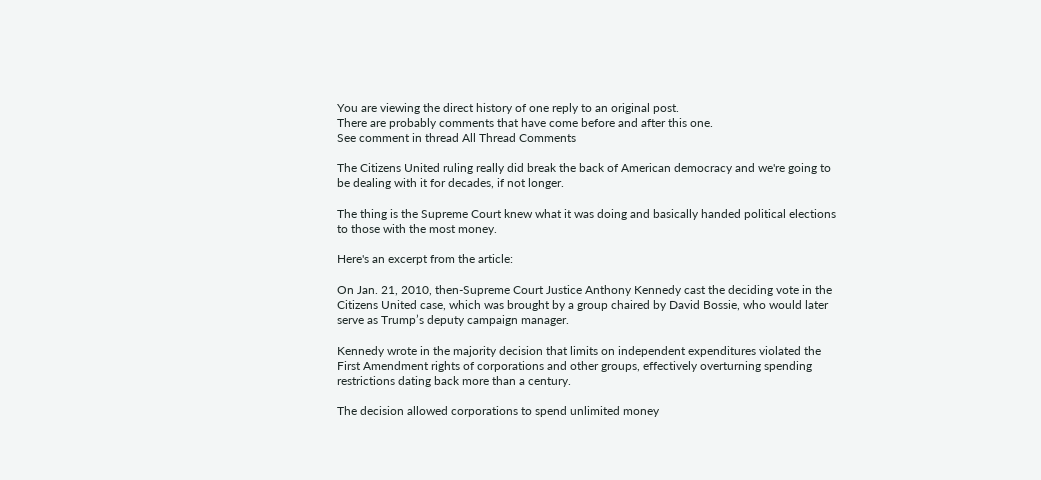You are viewing the direct history of one reply to an original post.
There are probably comments that have come before and after this one.
See comment in thread All Thread Comments

The Citizens United ruling really did break the back of American democracy and we're going to be dealing with it for decades, if not longer.

The thing is the Supreme Court knew what it was doing and basically handed political elections to those with the most money.

Here's an excerpt from the article:

On Jan. 21, 2010, then-Supreme Court Justice Anthony Kennedy cast the deciding vote in the Citizens United case, which was brought by a group chaired by David Bossie, who would later serve as Trump’s deputy campaign manager.

Kennedy wrote in the majority decision that limits on independent expenditures violated the First Amendment rights of corporations and other groups, effectively overturning spending restrictions dating back more than a century.

The decision allowed corporations to spend unlimited money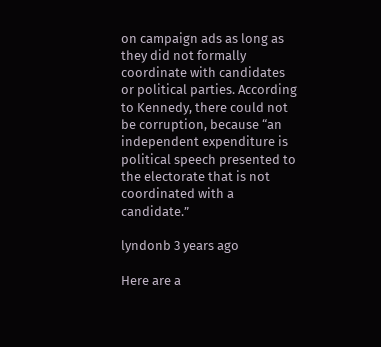on campaign ads as long as they did not formally coordinate with candidates or political parties. According to Kennedy, there could not be corruption, because “an independent expenditure is political speech presented to the electorate that is not coordinated with a candidate.”

lyndonb 3 years ago

Here are a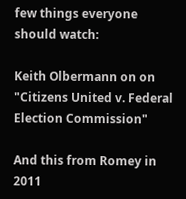few things everyone should watch:

Keith Olbermann on on "Citizens United v. Federal Election Commission"

And this from Romey in 2011